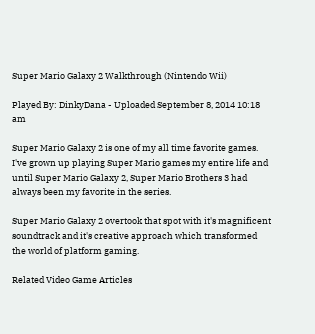Super Mario Galaxy 2 Walkthrough (Nintendo Wii)

Played By: DinkyDana - Uploaded September 8, 2014 10:18 am

Super Mario Galaxy 2 is one of my all time favorite games. I've grown up playing Super Mario games my entire life and until Super Mario Galaxy 2, Super Mario Brothers 3 had always been my favorite in the series.

Super Mario Galaxy 2 overtook that spot with it's magnificent soundtrack and it's creative approach which transformed the world of platform gaming.

Related Video Game Articles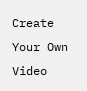Create Your Own
Video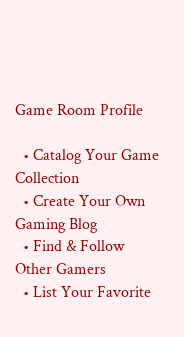Game Room Profile

  • Catalog Your Game Collection
  • Create Your Own Gaming Blog
  • Find & Follow Other Gamers
  • List Your Favorite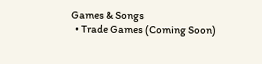Games & Songs
  • Trade Games (Coming Soon)